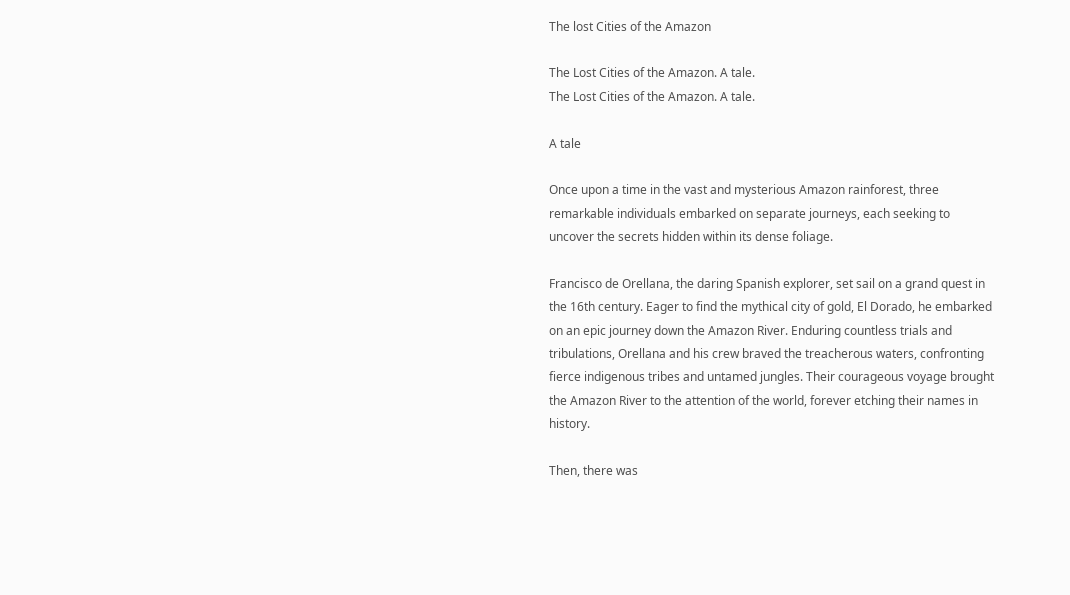The lost Cities of the Amazon

The Lost Cities of the Amazon. A tale.
The Lost Cities of the Amazon. A tale.

A tale

Once upon a time in the vast and mysterious Amazon rainforest, three remarkable individuals embarked on separate journeys, each seeking to uncover the secrets hidden within its dense foliage.

Francisco de Orellana, the daring Spanish explorer, set sail on a grand quest in the 16th century. Eager to find the mythical city of gold, El Dorado, he embarked on an epic journey down the Amazon River. Enduring countless trials and tribulations, Orellana and his crew braved the treacherous waters, confronting fierce indigenous tribes and untamed jungles. Their courageous voyage brought the Amazon River to the attention of the world, forever etching their names in history.

Then, there was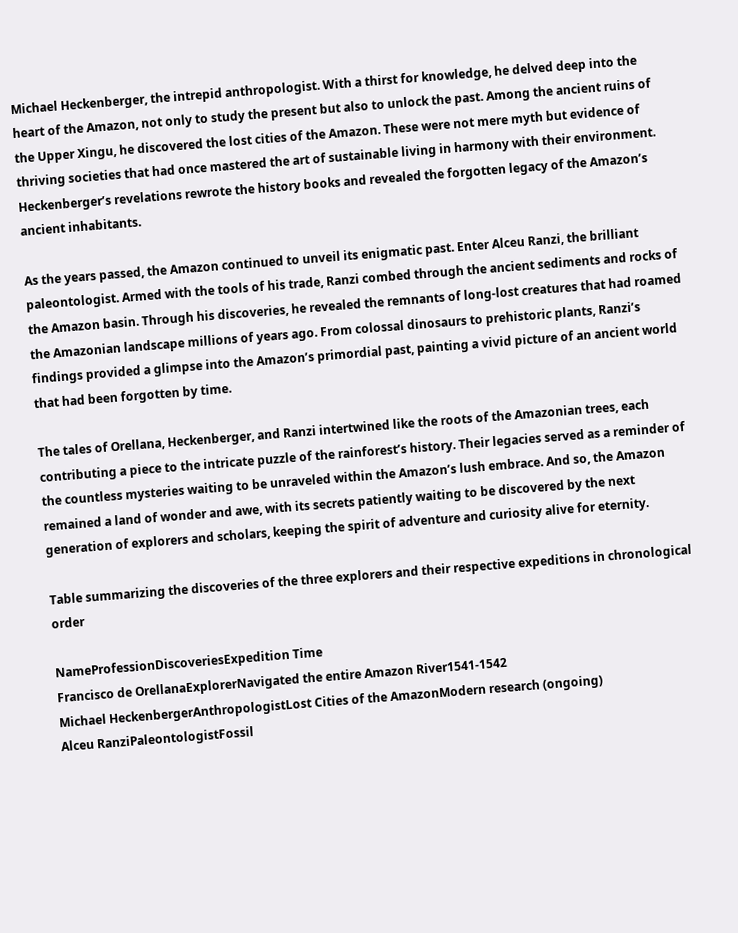Michael Heckenberger, the intrepid anthropologist. With a thirst for knowledge, he delved deep into the heart of the Amazon, not only to study the present but also to unlock the past. Among the ancient ruins of the Upper Xingu, he discovered the lost cities of the Amazon. These were not mere myth but evidence of thriving societies that had once mastered the art of sustainable living in harmony with their environment. Heckenberger’s revelations rewrote the history books and revealed the forgotten legacy of the Amazon’s ancient inhabitants.

As the years passed, the Amazon continued to unveil its enigmatic past. Enter Alceu Ranzi, the brilliant paleontologist. Armed with the tools of his trade, Ranzi combed through the ancient sediments and rocks of the Amazon basin. Through his discoveries, he revealed the remnants of long-lost creatures that had roamed the Amazonian landscape millions of years ago. From colossal dinosaurs to prehistoric plants, Ranzi’s findings provided a glimpse into the Amazon’s primordial past, painting a vivid picture of an ancient world that had been forgotten by time.

The tales of Orellana, Heckenberger, and Ranzi intertwined like the roots of the Amazonian trees, each contributing a piece to the intricate puzzle of the rainforest’s history. Their legacies served as a reminder of the countless mysteries waiting to be unraveled within the Amazon’s lush embrace. And so, the Amazon remained a land of wonder and awe, with its secrets patiently waiting to be discovered by the next generation of explorers and scholars, keeping the spirit of adventure and curiosity alive for eternity.

Table summarizing the discoveries of the three explorers and their respective expeditions in chronological order

NameProfessionDiscoveriesExpedition Time
Francisco de OrellanaExplorerNavigated the entire Amazon River1541-1542
Michael HeckenbergerAnthropologistLost Cities of the AmazonModern research (ongoing)
Alceu RanziPaleontologistFossil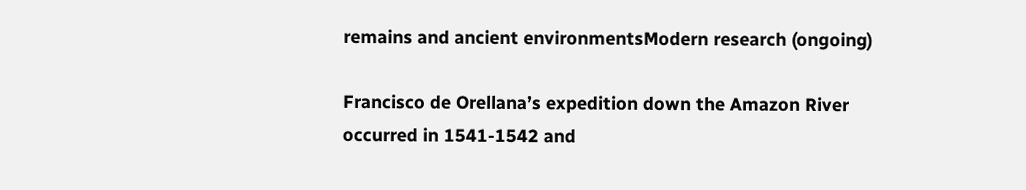remains and ancient environmentsModern research (ongoing)

Francisco de Orellana’s expedition down the Amazon River occurred in 1541-1542 and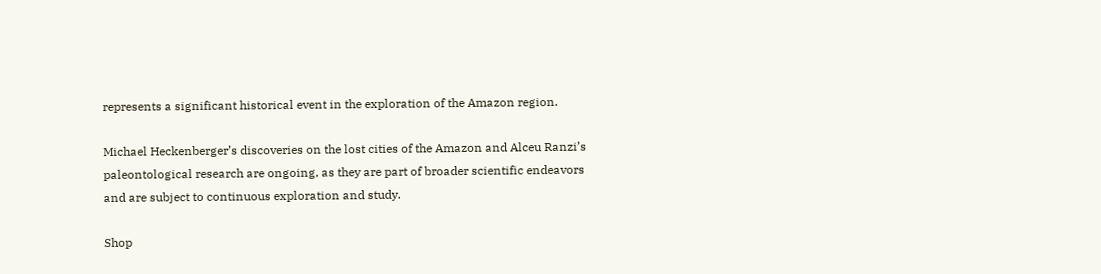represents a significant historical event in the exploration of the Amazon region.

Michael Heckenberger’s discoveries on the lost cities of the Amazon and Alceu Ranzi’s paleontological research are ongoing, as they are part of broader scientific endeavors and are subject to continuous exploration and study.

Shop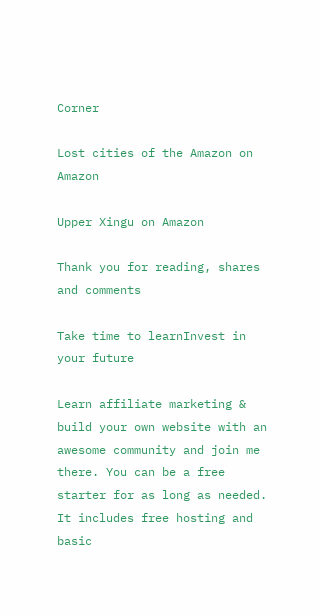Corner

Lost cities of the Amazon on Amazon

Upper Xingu on Amazon

Thank you for reading, shares and comments

Take time to learnInvest in your future

Learn affiliate marketing & build your own website with an awesome community and join me there. You can be a free starter for as long as needed. It includes free hosting and basic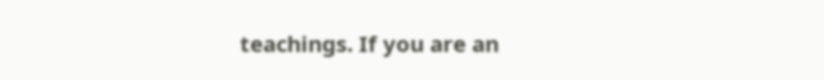teachings. If you are an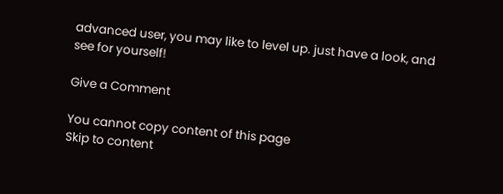advanced user, you may like to level up. just have a look, and see for yourself!

Give a Comment

You cannot copy content of this page
Skip to content